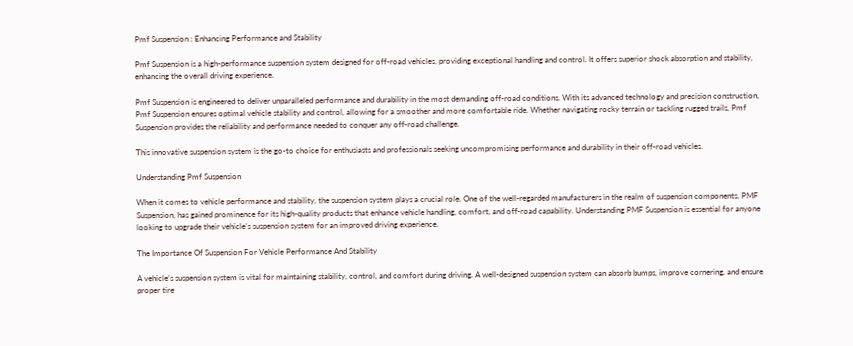Pmf Suspension : Enhancing Performance and Stability

Pmf Suspension is a high-performance suspension system designed for off-road vehicles, providing exceptional handling and control. It offers superior shock absorption and stability, enhancing the overall driving experience.

Pmf Suspension is engineered to deliver unparalleled performance and durability in the most demanding off-road conditions. With its advanced technology and precision construction, Pmf Suspension ensures optimal vehicle stability and control, allowing for a smoother and more comfortable ride. Whether navigating rocky terrain or tackling rugged trails, Pmf Suspension provides the reliability and performance needed to conquer any off-road challenge.

This innovative suspension system is the go-to choice for enthusiasts and professionals seeking uncompromising performance and durability in their off-road vehicles.

Understanding Pmf Suspension

When it comes to vehicle performance and stability, the suspension system plays a crucial role. One of the well-regarded manufacturers in the realm of suspension components, PMF Suspension, has gained prominence for its high-quality products that enhance vehicle handling, comfort, and off-road capability. Understanding PMF Suspension is essential for anyone looking to upgrade their vehicle’s suspension system for an improved driving experience.

The Importance Of Suspension For Vehicle Performance And Stability

A vehicle’s suspension system is vital for maintaining stability, control, and comfort during driving. A well-designed suspension system can absorb bumps, improve cornering, and ensure proper tire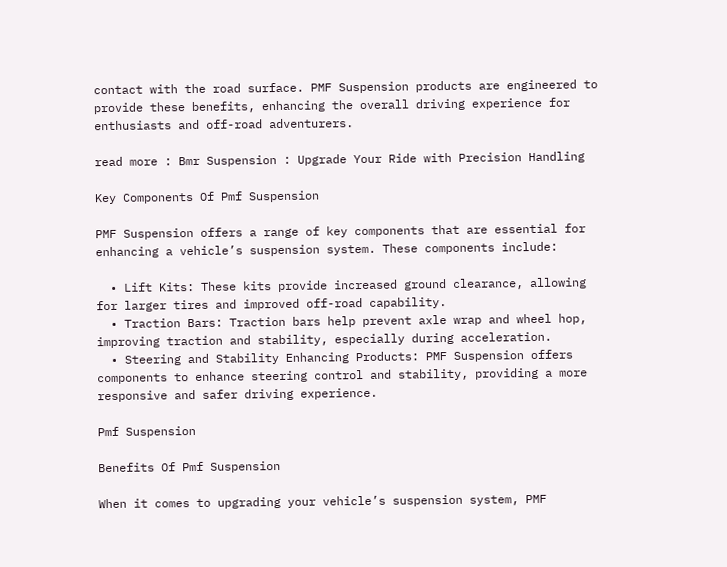contact with the road surface. PMF Suspension products are engineered to provide these benefits, enhancing the overall driving experience for enthusiasts and off-road adventurers.

read more : Bmr Suspension : Upgrade Your Ride with Precision Handling

Key Components Of Pmf Suspension

PMF Suspension offers a range of key components that are essential for enhancing a vehicle’s suspension system. These components include:

  • Lift Kits: These kits provide increased ground clearance, allowing for larger tires and improved off-road capability.
  • Traction Bars: Traction bars help prevent axle wrap and wheel hop, improving traction and stability, especially during acceleration.
  • Steering and Stability Enhancing Products: PMF Suspension offers components to enhance steering control and stability, providing a more responsive and safer driving experience.

Pmf Suspension

Benefits Of Pmf Suspension

When it comes to upgrading your vehicle’s suspension system, PMF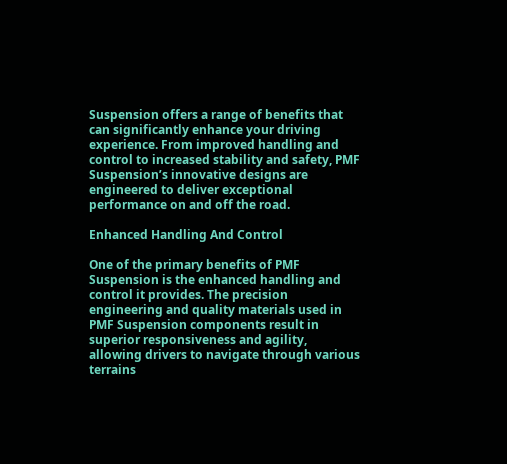Suspension offers a range of benefits that can significantly enhance your driving experience. From improved handling and control to increased stability and safety, PMF Suspension’s innovative designs are engineered to deliver exceptional performance on and off the road.

Enhanced Handling And Control

One of the primary benefits of PMF Suspension is the enhanced handling and control it provides. The precision engineering and quality materials used in PMF Suspension components result in superior responsiveness and agility, allowing drivers to navigate through various terrains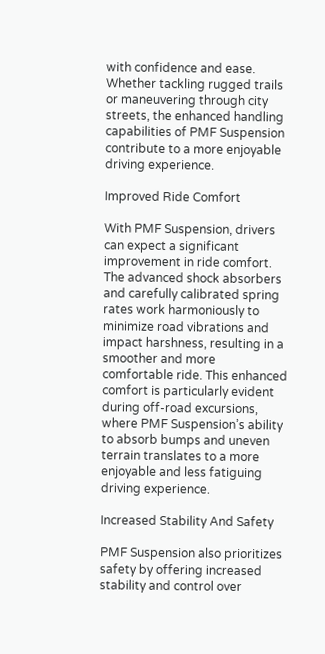with confidence and ease. Whether tackling rugged trails or maneuvering through city streets, the enhanced handling capabilities of PMF Suspension contribute to a more enjoyable driving experience.

Improved Ride Comfort

With PMF Suspension, drivers can expect a significant improvement in ride comfort. The advanced shock absorbers and carefully calibrated spring rates work harmoniously to minimize road vibrations and impact harshness, resulting in a smoother and more comfortable ride. This enhanced comfort is particularly evident during off-road excursions, where PMF Suspension’s ability to absorb bumps and uneven terrain translates to a more enjoyable and less fatiguing driving experience.

Increased Stability And Safety

PMF Suspension also prioritizes safety by offering increased stability and control over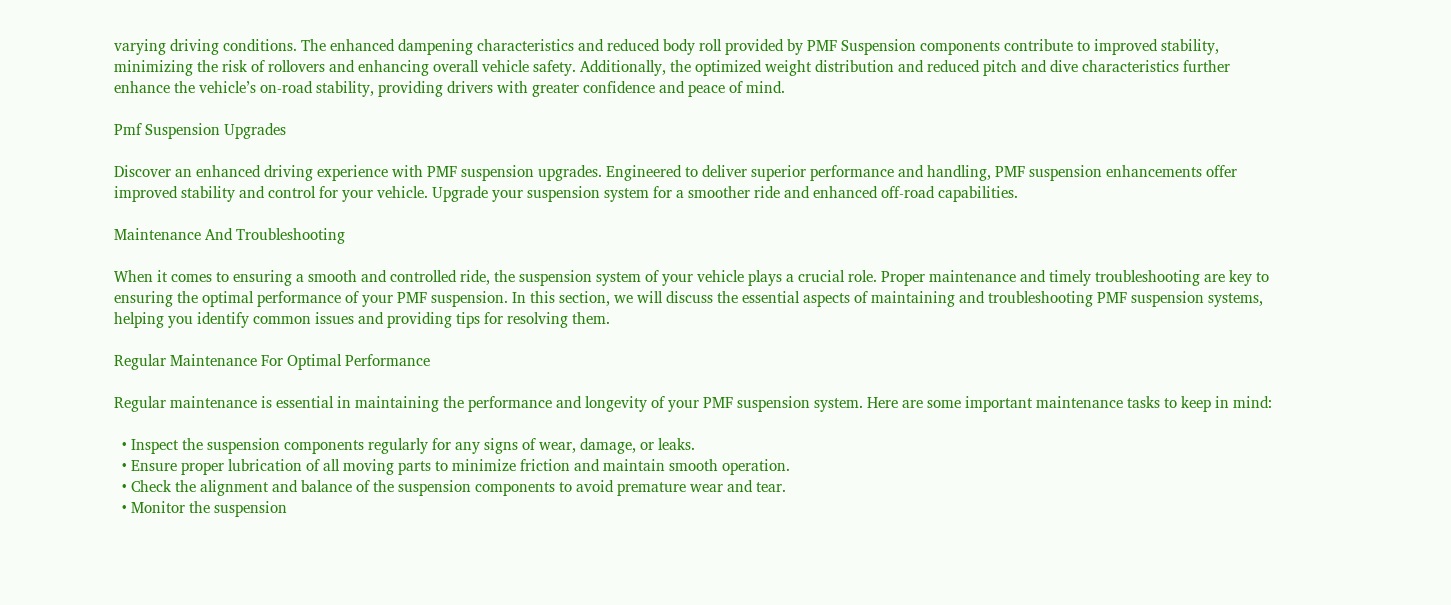varying driving conditions. The enhanced dampening characteristics and reduced body roll provided by PMF Suspension components contribute to improved stability, minimizing the risk of rollovers and enhancing overall vehicle safety. Additionally, the optimized weight distribution and reduced pitch and dive characteristics further enhance the vehicle’s on-road stability, providing drivers with greater confidence and peace of mind.

Pmf Suspension Upgrades

Discover an enhanced driving experience with PMF suspension upgrades. Engineered to deliver superior performance and handling, PMF suspension enhancements offer improved stability and control for your vehicle. Upgrade your suspension system for a smoother ride and enhanced off-road capabilities.

Maintenance And Troubleshooting

When it comes to ensuring a smooth and controlled ride, the suspension system of your vehicle plays a crucial role. Proper maintenance and timely troubleshooting are key to ensuring the optimal performance of your PMF suspension. In this section, we will discuss the essential aspects of maintaining and troubleshooting PMF suspension systems, helping you identify common issues and providing tips for resolving them.

Regular Maintenance For Optimal Performance

Regular maintenance is essential in maintaining the performance and longevity of your PMF suspension system. Here are some important maintenance tasks to keep in mind:

  • Inspect the suspension components regularly for any signs of wear, damage, or leaks.
  • Ensure proper lubrication of all moving parts to minimize friction and maintain smooth operation.
  • Check the alignment and balance of the suspension components to avoid premature wear and tear.
  • Monitor the suspension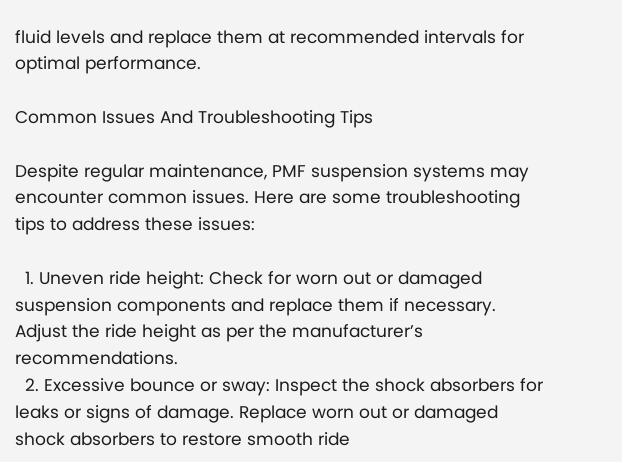fluid levels and replace them at recommended intervals for optimal performance.

Common Issues And Troubleshooting Tips

Despite regular maintenance, PMF suspension systems may encounter common issues. Here are some troubleshooting tips to address these issues:

  1. Uneven ride height: Check for worn out or damaged suspension components and replace them if necessary. Adjust the ride height as per the manufacturer’s recommendations.
  2. Excessive bounce or sway: Inspect the shock absorbers for leaks or signs of damage. Replace worn out or damaged shock absorbers to restore smooth ride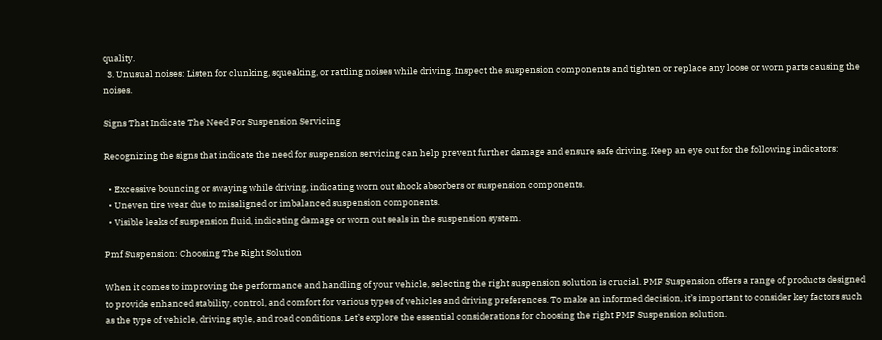quality.
  3. Unusual noises: Listen for clunking, squeaking, or rattling noises while driving. Inspect the suspension components and tighten or replace any loose or worn parts causing the noises.

Signs That Indicate The Need For Suspension Servicing

Recognizing the signs that indicate the need for suspension servicing can help prevent further damage and ensure safe driving. Keep an eye out for the following indicators:

  • Excessive bouncing or swaying while driving, indicating worn out shock absorbers or suspension components.
  • Uneven tire wear due to misaligned or imbalanced suspension components.
  • Visible leaks of suspension fluid, indicating damage or worn out seals in the suspension system.

Pmf Suspension: Choosing The Right Solution

When it comes to improving the performance and handling of your vehicle, selecting the right suspension solution is crucial. PMF Suspension offers a range of products designed to provide enhanced stability, control, and comfort for various types of vehicles and driving preferences. To make an informed decision, it’s important to consider key factors such as the type of vehicle, driving style, and road conditions. Let’s explore the essential considerations for choosing the right PMF Suspension solution.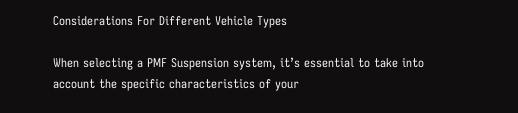Considerations For Different Vehicle Types

When selecting a PMF Suspension system, it’s essential to take into account the specific characteristics of your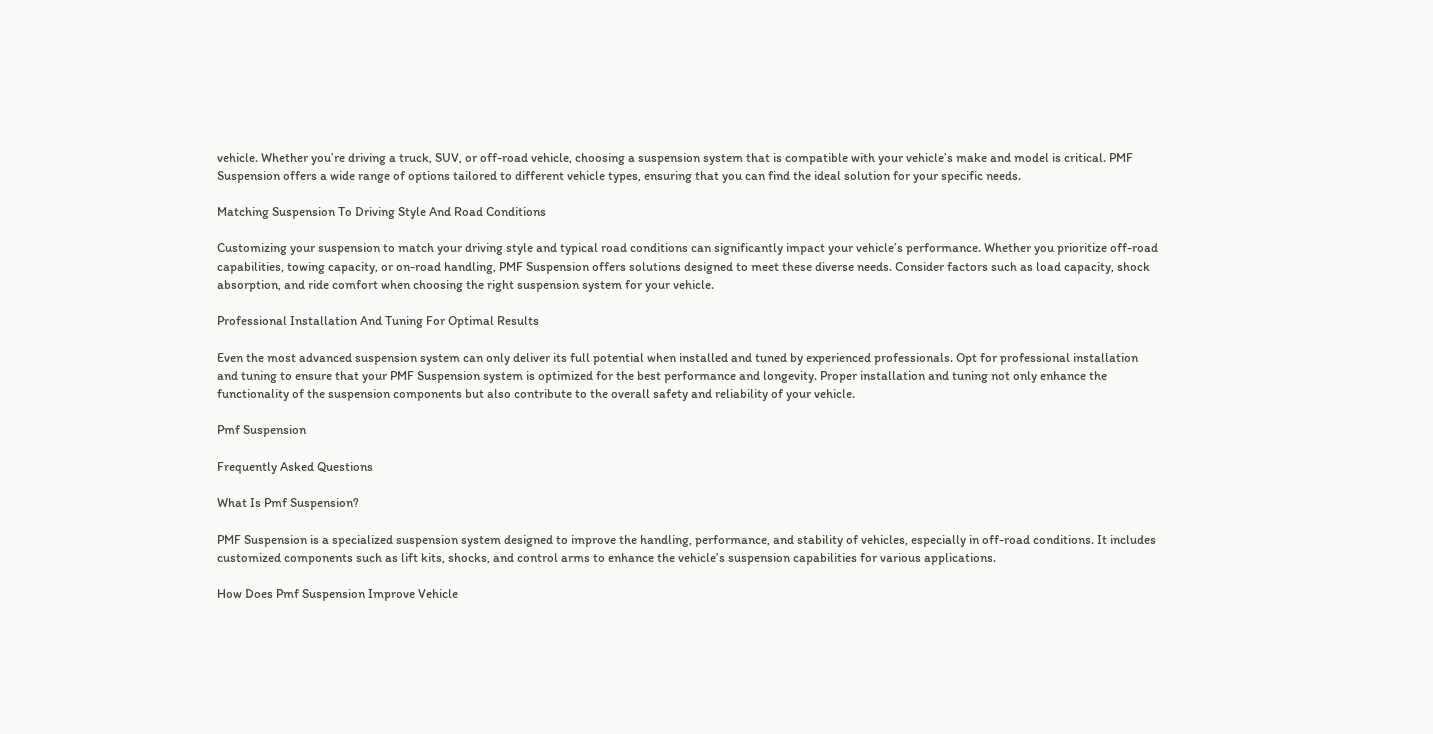vehicle. Whether you’re driving a truck, SUV, or off-road vehicle, choosing a suspension system that is compatible with your vehicle’s make and model is critical. PMF Suspension offers a wide range of options tailored to different vehicle types, ensuring that you can find the ideal solution for your specific needs.

Matching Suspension To Driving Style And Road Conditions

Customizing your suspension to match your driving style and typical road conditions can significantly impact your vehicle’s performance. Whether you prioritize off-road capabilities, towing capacity, or on-road handling, PMF Suspension offers solutions designed to meet these diverse needs. Consider factors such as load capacity, shock absorption, and ride comfort when choosing the right suspension system for your vehicle.

Professional Installation And Tuning For Optimal Results

Even the most advanced suspension system can only deliver its full potential when installed and tuned by experienced professionals. Opt for professional installation and tuning to ensure that your PMF Suspension system is optimized for the best performance and longevity. Proper installation and tuning not only enhance the functionality of the suspension components but also contribute to the overall safety and reliability of your vehicle.

Pmf Suspension

Frequently Asked Questions

What Is Pmf Suspension?

PMF Suspension is a specialized suspension system designed to improve the handling, performance, and stability of vehicles, especially in off-road conditions. It includes customized components such as lift kits, shocks, and control arms to enhance the vehicle’s suspension capabilities for various applications.

How Does Pmf Suspension Improve Vehicle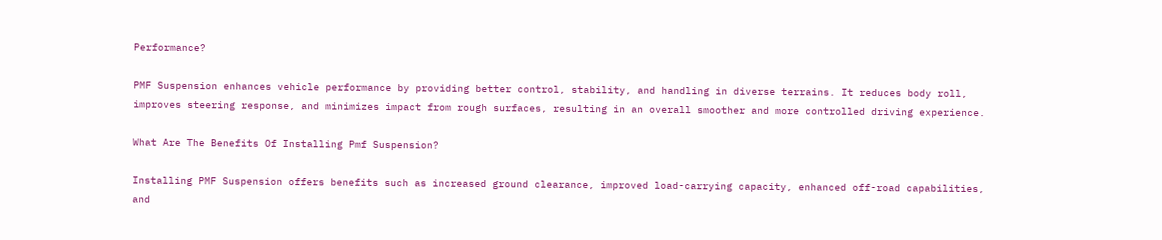Performance?

PMF Suspension enhances vehicle performance by providing better control, stability, and handling in diverse terrains. It reduces body roll, improves steering response, and minimizes impact from rough surfaces, resulting in an overall smoother and more controlled driving experience.

What Are The Benefits Of Installing Pmf Suspension?

Installing PMF Suspension offers benefits such as increased ground clearance, improved load-carrying capacity, enhanced off-road capabilities, and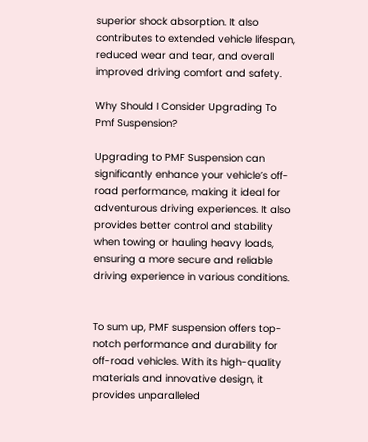superior shock absorption. It also contributes to extended vehicle lifespan, reduced wear and tear, and overall improved driving comfort and safety.

Why Should I Consider Upgrading To Pmf Suspension?

Upgrading to PMF Suspension can significantly enhance your vehicle’s off-road performance, making it ideal for adventurous driving experiences. It also provides better control and stability when towing or hauling heavy loads, ensuring a more secure and reliable driving experience in various conditions.


To sum up, PMF suspension offers top-notch performance and durability for off-road vehicles. With its high-quality materials and innovative design, it provides unparalleled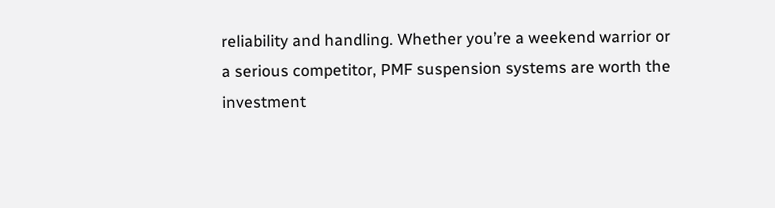reliability and handling. Whether you’re a weekend warrior or a serious competitor, PMF suspension systems are worth the investment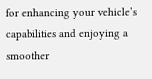for enhancing your vehicle’s capabilities and enjoying a smoother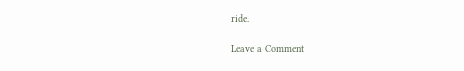ride.

Leave a Comment